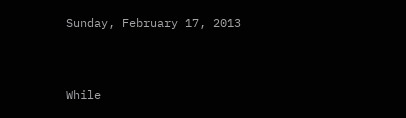Sunday, February 17, 2013


While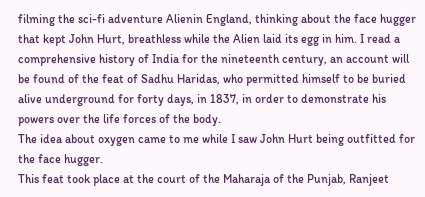filming the sci-fi adventure Alienin England, thinking about the face hugger that kept John Hurt, breathless while the Alien laid its egg in him. I read a comprehensive history of India for the nineteenth century, an account will be found of the feat of Sadhu Haridas, who permitted himself to be buried alive underground for forty days, in 1837, in order to demonstrate his powers over the life forces of the body.
The idea about oxygen came to me while I saw John Hurt being outfitted for the face hugger.
This feat took place at the court of the Maharaja of the Punjab, Ranjeet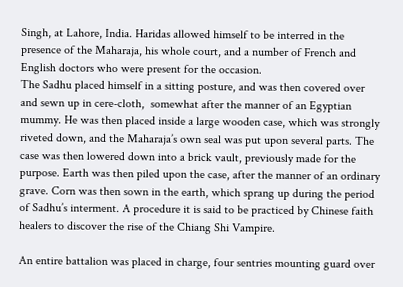Singh, at Lahore, India. Haridas allowed himself to be interred in the presence of the Maharaja, his whole court, and a number of French and English doctors who were present for the occasion.
The Sadhu placed himself in a sitting posture, and was then covered over and sewn up in cere-cloth,  somewhat after the manner of an Egyptian mummy. He was then placed inside a large wooden case, which was strongly riveted down, and the Maharaja’s own seal was put upon several parts. The case was then lowered down into a brick vault, previously made for the purpose. Earth was then piled upon the case, after the manner of an ordinary grave. Corn was then sown in the earth, which sprang up during the period of Sadhu’s interment. A procedure it is said to be practiced by Chinese faith healers to discover the rise of the Chiang Shi Vampire.

An entire battalion was placed in charge, four sentries mounting guard over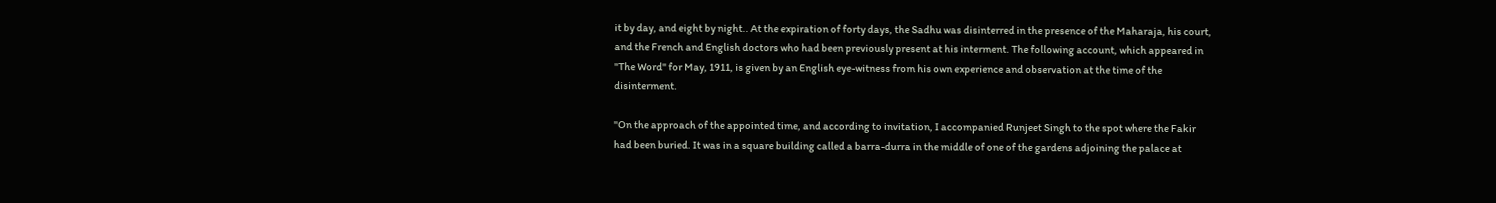it by day, and eight by night.. At the expiration of forty days, the Sadhu was disinterred in the presence of the Maharaja, his court, and the French and English doctors who had been previously present at his interment. The following account, which appeared in "The Word" for May, 1911, is given by an English eye-witness from his own experience and observation at the time of the disinterment.

"On the approach of the appointed time, and according to invitation, I accompanied Runjeet Singh to the spot where the Fakir had been buried. It was in a square building called a barra-durra in the middle of one of the gardens adjoining the palace at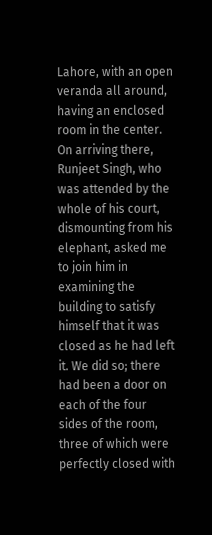Lahore, with an open veranda all around, having an enclosed room in the center. On arriving there, Runjeet Singh, who was attended by the whole of his court, dismounting from his elephant, asked me to join him in examining the building to satisfy himself that it was closed as he had left it. We did so; there had been a door on each of the four sides of the room, three of which were perfectly closed with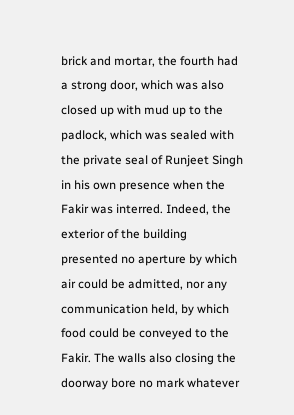brick and mortar, the fourth had a strong door, which was also closed up with mud up to the padlock, which was sealed with the private seal of Runjeet Singh in his own presence when the Fakir was interred. Indeed, the exterior of the building presented no aperture by which air could be admitted, nor any communication held, by which food could be conveyed to the Fakir. The walls also closing the doorway bore no mark whatever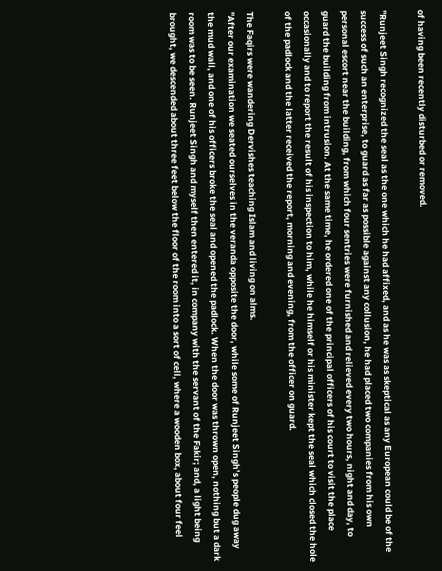of having been recently disturbed or removed.

"Runjeet Singh recognized the seal as the one which he had affixed, and as he was as skeptical as any European could be of the success of such an enterprise, to guard as far as possible against any collusion, he had placed two companies from his own personal escort near the building, from which four sentries were furnished and relieved every two hours, night and day, to guard the building from intrusion. At the same time, he ordered one of the principal officers of his court to visit the place occasionally and to report the result of his inspection to him, while he himself or his minister kept the seal which closed the hole of the padlock and the latter received the report, morning and evening, from the officer on guard.

The Faqirs were wandering Dervishes teaching Islam and living on alms.
"After our examination we seated ourselves in the veranda opposite the door, while some of Runjeet Singh’s people dug away the mud wall, and one of his officers broke the seal and opened the padlock. When the door was thrown open, nothing but a dark room was to be seen. Runjeet Singh and myself then entered it, in company with the servant of the Fakir; and, a light being brought, we descended about three feet below the floor of the room into a sort of cell, where a wooden box, about four feel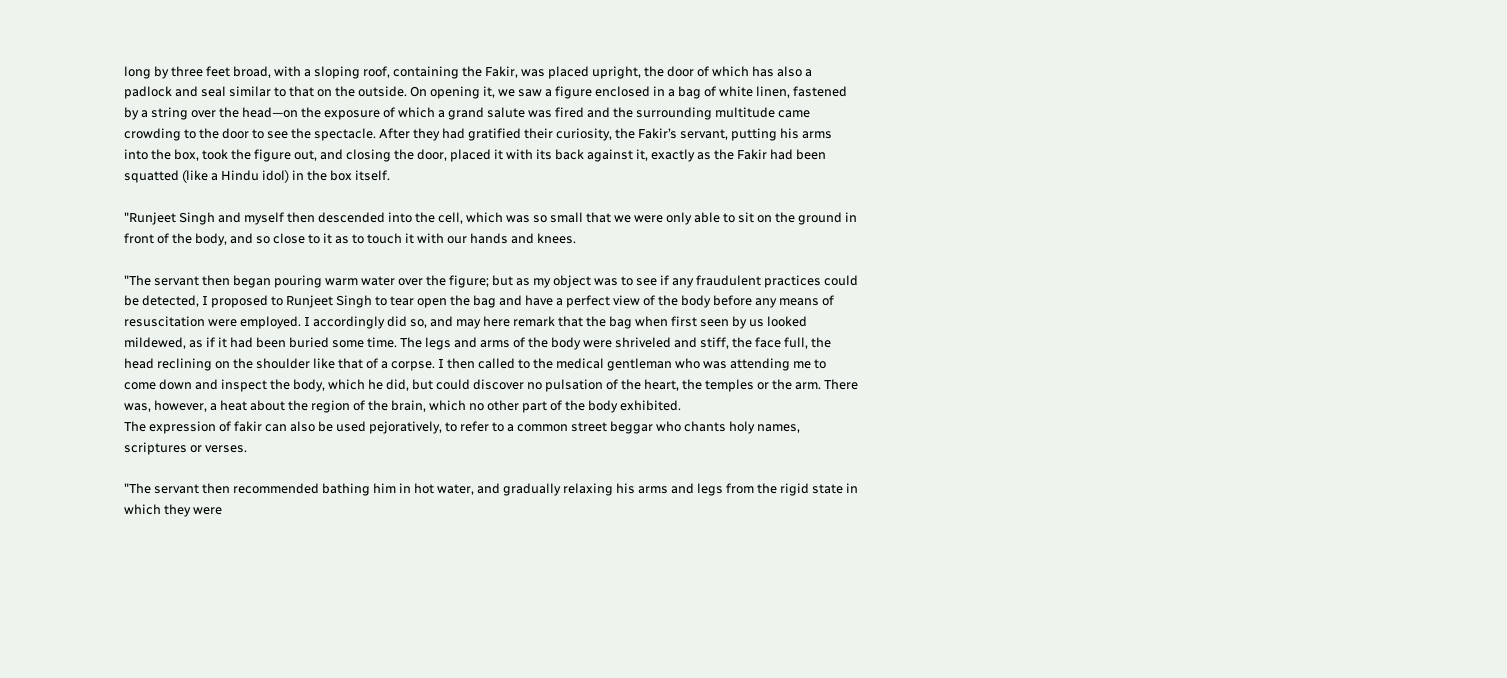long by three feet broad, with a sloping roof, containing the Fakir, was placed upright, the door of which has also a padlock and seal similar to that on the outside. On opening it, we saw a figure enclosed in a bag of white linen, fastened by a string over the head—on the exposure of which a grand salute was fired and the surrounding multitude came crowding to the door to see the spectacle. After they had gratified their curiosity, the Fakir’s servant, putting his arms into the box, took the figure out, and closing the door, placed it with its back against it, exactly as the Fakir had been squatted (like a Hindu idol) in the box itself.

"Runjeet Singh and myself then descended into the cell, which was so small that we were only able to sit on the ground in front of the body, and so close to it as to touch it with our hands and knees.

"The servant then began pouring warm water over the figure; but as my object was to see if any fraudulent practices could be detected, I proposed to Runjeet Singh to tear open the bag and have a perfect view of the body before any means of resuscitation were employed. I accordingly did so, and may here remark that the bag when first seen by us looked mildewed, as if it had been buried some time. The legs and arms of the body were shriveled and stiff, the face full, the head reclining on the shoulder like that of a corpse. I then called to the medical gentleman who was attending me to come down and inspect the body, which he did, but could discover no pulsation of the heart, the temples or the arm. There was, however, a heat about the region of the brain, which no other part of the body exhibited.
The expression of fakir can also be used pejoratively, to refer to a common street beggar who chants holy names, scriptures or verses.

"The servant then recommended bathing him in hot water, and gradually relaxing his arms and legs from the rigid state in which they were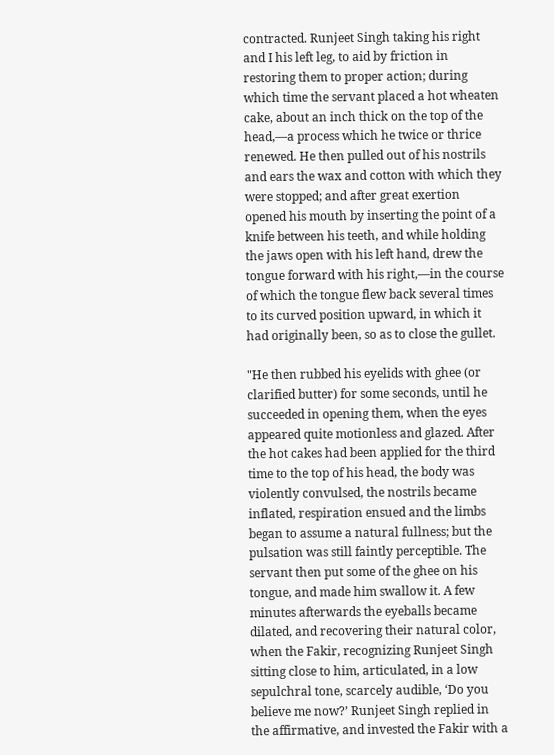contracted. Runjeet Singh taking his right and I his left leg, to aid by friction in restoring them to proper action; during which time the servant placed a hot wheaten cake, about an inch thick on the top of the head,—a process which he twice or thrice renewed. He then pulled out of his nostrils and ears the wax and cotton with which they were stopped; and after great exertion opened his mouth by inserting the point of a knife between his teeth, and while holding the jaws open with his left hand, drew the tongue forward with his right,—in the course of which the tongue flew back several times to its curved position upward, in which it had originally been, so as to close the gullet.

"He then rubbed his eyelids with ghee (or clarified butter) for some seconds, until he succeeded in opening them, when the eyes appeared quite motionless and glazed. After the hot cakes had been applied for the third time to the top of his head, the body was violently convulsed, the nostrils became inflated, respiration ensued and the limbs began to assume a natural fullness; but the pulsation was still faintly perceptible. The servant then put some of the ghee on his tongue, and made him swallow it. A few minutes afterwards the eyeballs became dilated, and recovering their natural color, when the Fakir, recognizing Runjeet Singh sitting close to him, articulated, in a low sepulchral tone, scarcely audible, ‘Do you believe me now?’ Runjeet Singh replied in the affirmative, and invested the Fakir with a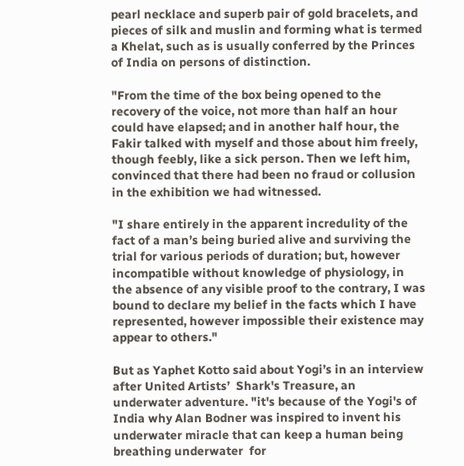pearl necklace and superb pair of gold bracelets, and pieces of silk and muslin and forming what is termed a Khelat, such as is usually conferred by the Princes of India on persons of distinction.

"From the time of the box being opened to the recovery of the voice, not more than half an hour could have elapsed; and in another half hour, the Fakir talked with myself and those about him freely, though feebly, like a sick person. Then we left him, convinced that there had been no fraud or collusion in the exhibition we had witnessed.

"I share entirely in the apparent incredulity of the fact of a man’s being buried alive and surviving the trial for various periods of duration; but, however incompatible without knowledge of physiology, in the absence of any visible proof to the contrary, I was bound to declare my belief in the facts which I have represented, however impossible their existence may appear to others."

But as Yaphet Kotto said about Yogi’s in an interview after United Artists’  Shark's Treasure, an underwater adventure. "it's because of the Yogi's of India why Alan Bodner was inspired to invent his underwater miracle that can keep a human being breathing underwater  for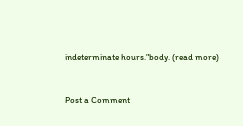indeterminate hours."body. (read more)


Post a Comment